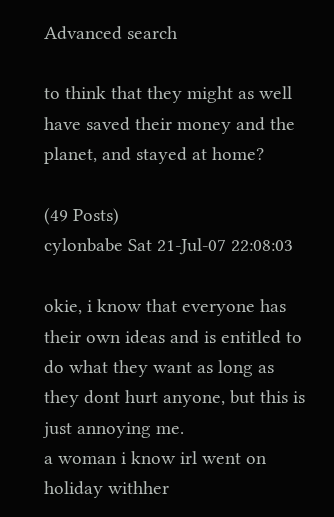Advanced search

to think that they might as well have saved their money and the planet, and stayed at home?

(49 Posts)
cylonbabe Sat 21-Jul-07 22:08:03

okie, i know that everyone has their own ideas and is entitled to do what they want as long as they dont hurt anyone, but this is just annoying me.
a woman i know irl went on holiday withher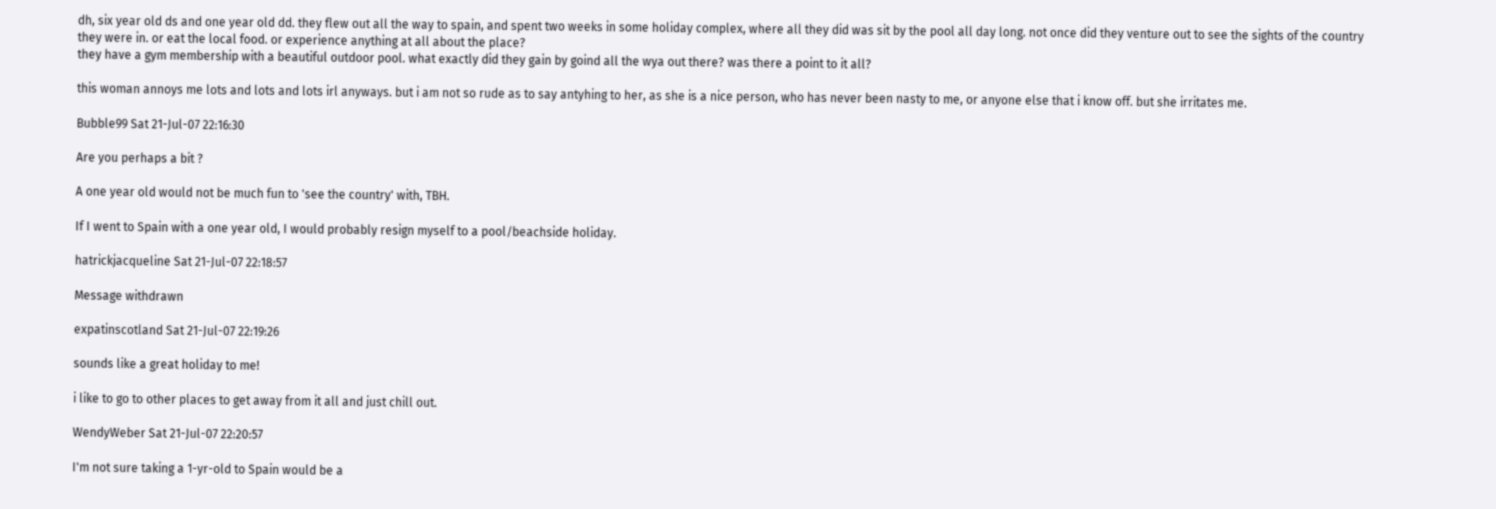dh, six year old ds and one year old dd. they flew out all the way to spain, and spent two weeks in some holiday complex, where all they did was sit by the pool all day long. not once did they venture out to see the sights of the country they were in. or eat the local food. or experience anything at all about the place?
they have a gym membership with a beautiful outdoor pool. what exactly did they gain by goind all the wya out there? was there a point to it all?

this woman annoys me lots and lots and lots irl anyways. but i am not so rude as to say antyhing to her, as she is a nice person, who has never been nasty to me, or anyone else that i know off. but she irritates me.

Bubble99 Sat 21-Jul-07 22:16:30

Are you perhaps a bit ?

A one year old would not be much fun to 'see the country' with, TBH.

If I went to Spain with a one year old, I would probably resign myself to a pool/beachside holiday.

hatrickjacqueline Sat 21-Jul-07 22:18:57

Message withdrawn

expatinscotland Sat 21-Jul-07 22:19:26

sounds like a great holiday to me!

i like to go to other places to get away from it all and just chill out.

WendyWeber Sat 21-Jul-07 22:20:57

I'm not sure taking a 1-yr-old to Spain would be a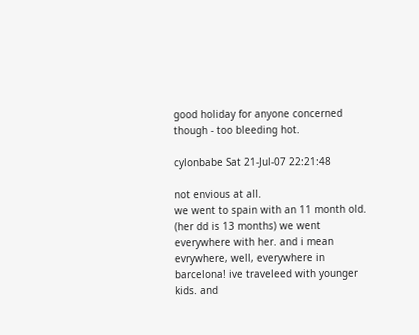good holiday for anyone concerned though - too bleeding hot.

cylonbabe Sat 21-Jul-07 22:21:48

not envious at all.
we went to spain with an 11 month old. (her dd is 13 months) we went everywhere with her. and i mean evrywhere, well, everywhere in barcelona! ive traveleed with younger kids. and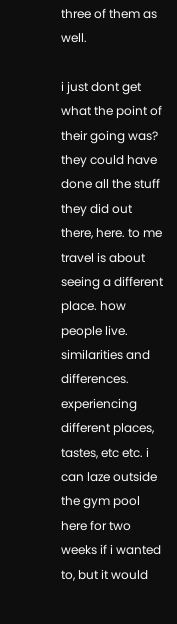three of them as well.

i just dont get what the point of their going was? they could have done all the stuff they did out there, here. to me travel is about seeing a different place. how people live. similarities and differences. experiencing different places, tastes, etc etc. i can laze outside the gym pool here for two weeks if i wanted to, but it would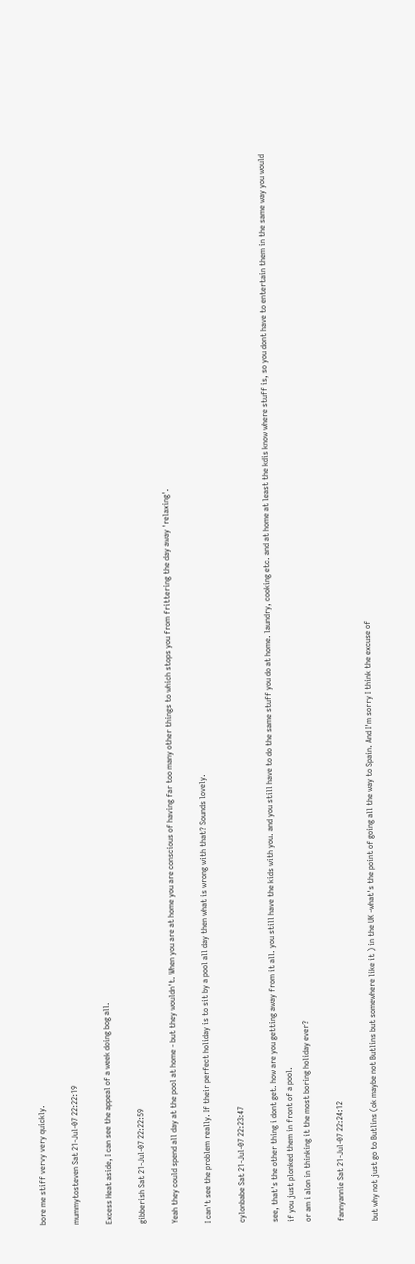bore me stiff vervy very quickly.

mummytosteven Sat 21-Jul-07 22:22:19

Excess Heat aside, I can see the appeal of a week doing bog all.

gibberish Sat 21-Jul-07 22:22:59

Yeah they could spend all day at the pool at home - but they wouldn't. When you are at home you are conscious of having far too many other things to which stops you from frittering the day away 'relaxing'.

I can't see the problem really. If their perfect holiday is to sit by a pool all day then what is wrong with that? Sounds lovely.

cylonbabe Sat 21-Jul-07 22:23:47

see, that's the other thing i dont get. how are you getting away from it all. you still have the kids with you. and you still have to do the same stuff you do at home. laundry, cooking etc. and at home at least the kdis know where stuff is, so you dont have to entertain them in the same way you would if you just plonked them in front of a pool.
or am i alon in thinking it the most boring holiday ever?

fannyannie Sat 21-Jul-07 22:24:12

but why not just go to Butlins (ok maybe not Butlins but somewhere like it ) in the UK -what's the point of going all the way to Spain. And I'm sorry I think the excuse of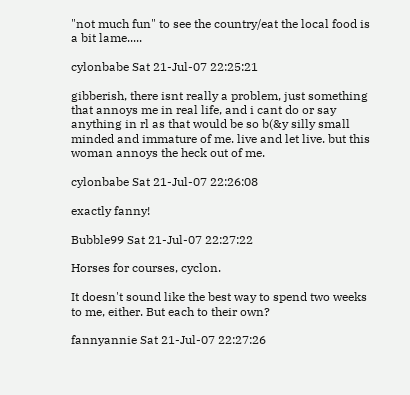"not much fun" to see the country/eat the local food is a bit lame.....

cylonbabe Sat 21-Jul-07 22:25:21

gibberish, there isnt really a problem, just something that annoys me in real life, and i cant do or say anything in rl as that would be so b(&y silly small minded and immature of me. live and let live. but this woman annoys the heck out of me.

cylonbabe Sat 21-Jul-07 22:26:08

exactly fanny!

Bubble99 Sat 21-Jul-07 22:27:22

Horses for courses, cyclon.

It doesn't sound like the best way to spend two weeks to me, either. But each to their own?

fannyannie Sat 21-Jul-07 22:27:26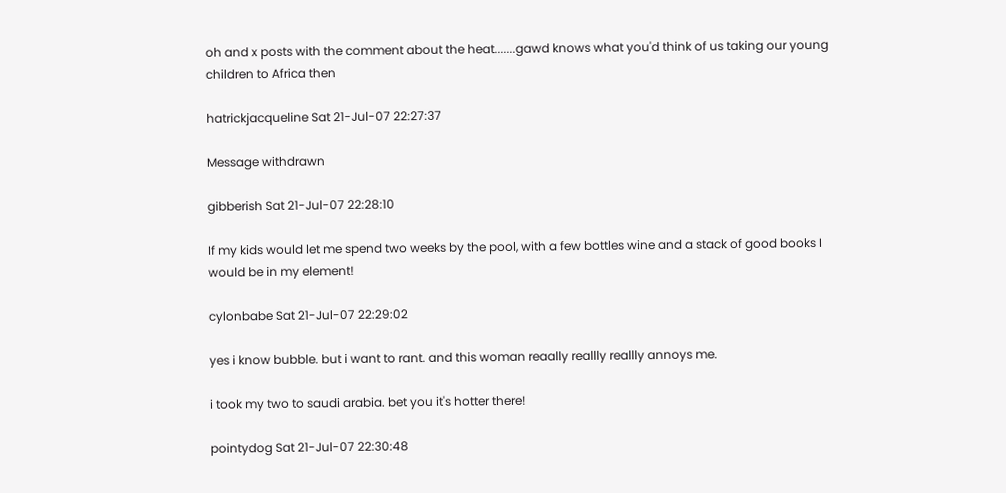oh and x posts with the comment about the heat.......gawd knows what you'd think of us taking our young children to Africa then

hatrickjacqueline Sat 21-Jul-07 22:27:37

Message withdrawn

gibberish Sat 21-Jul-07 22:28:10

If my kids would let me spend two weeks by the pool, with a few bottles wine and a stack of good books I would be in my element!

cylonbabe Sat 21-Jul-07 22:29:02

yes i know bubble. but i want to rant. and this woman reaally reallly reallly annoys me.

i took my two to saudi arabia. bet you it's hotter there!

pointydog Sat 21-Jul-07 22:30:48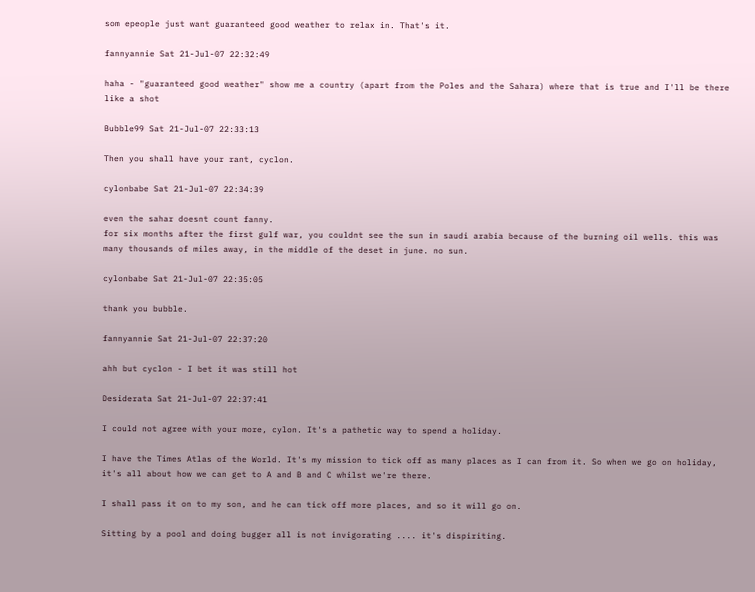som epeople just want guaranteed good weather to relax in. That's it.

fannyannie Sat 21-Jul-07 22:32:49

haha - "guaranteed good weather" show me a country (apart from the Poles and the Sahara) where that is true and I'll be there like a shot

Bubble99 Sat 21-Jul-07 22:33:13

Then you shall have your rant, cyclon.

cylonbabe Sat 21-Jul-07 22:34:39

even the sahar doesnt count fanny.
for six months after the first gulf war, you couldnt see the sun in saudi arabia because of the burning oil wells. this was many thousands of miles away, in the middle of the deset in june. no sun.

cylonbabe Sat 21-Jul-07 22:35:05

thank you bubble.

fannyannie Sat 21-Jul-07 22:37:20

ahh but cyclon - I bet it was still hot

Desiderata Sat 21-Jul-07 22:37:41

I could not agree with your more, cylon. It's a pathetic way to spend a holiday.

I have the Times Atlas of the World. It's my mission to tick off as many places as I can from it. So when we go on holiday, it's all about how we can get to A and B and C whilst we're there.

I shall pass it on to my son, and he can tick off more places, and so it will go on.

Sitting by a pool and doing bugger all is not invigorating .... it's dispiriting.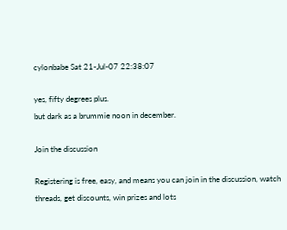cylonbabe Sat 21-Jul-07 22:38:07

yes, fifty degrees plus.
but dark as a brummie noon in december.

Join the discussion

Registering is free, easy, and means you can join in the discussion, watch threads, get discounts, win prizes and lots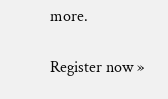more.

Register now »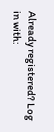Already registered? Log in with: